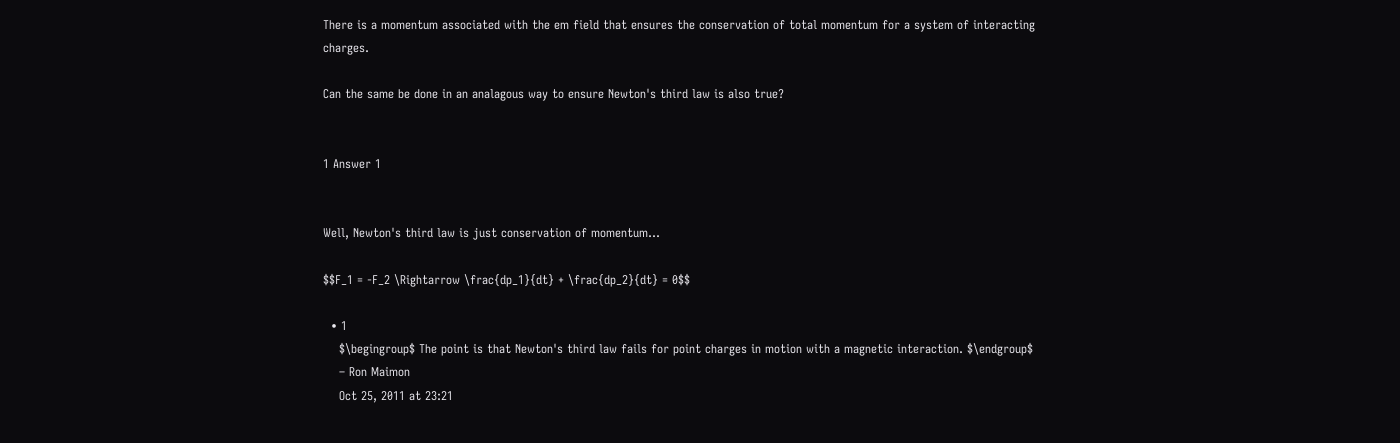There is a momentum associated with the em field that ensures the conservation of total momentum for a system of interacting charges.

Can the same be done in an analagous way to ensure Newton's third law is also true?


1 Answer 1


Well, Newton's third law is just conservation of momentum...

$$F_1 = -F_2 \Rightarrow \frac{dp_1}{dt} + \frac{dp_2}{dt} = 0$$

  • 1
    $\begingroup$ The point is that Newton's third law fails for point charges in motion with a magnetic interaction. $\endgroup$
    – Ron Maimon
    Oct 25, 2011 at 23:21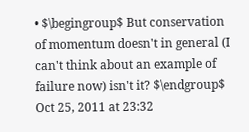• $\begingroup$ But conservation of momentum doesn't in general (I can't think about an example of failure now) isn't it? $\endgroup$ Oct 25, 2011 at 23:32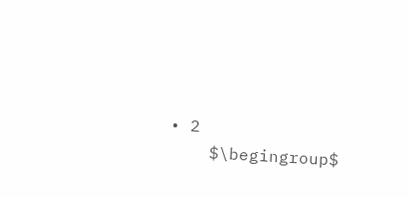• 2
    $\begingroup$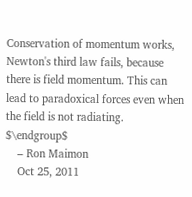Conservation of momentum works, Newton's third law fails, because there is field momentum. This can lead to paradoxical forces even when the field is not radiating. $\endgroup$
    – Ron Maimon
    Oct 25, 2011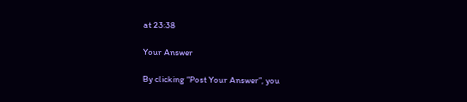at 23:38

Your Answer

By clicking “Post Your Answer”, you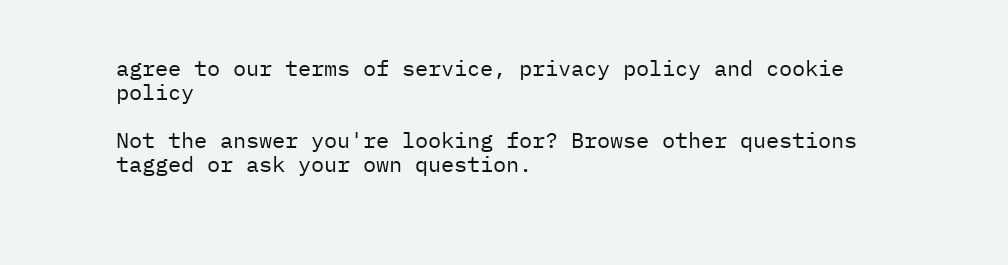agree to our terms of service, privacy policy and cookie policy

Not the answer you're looking for? Browse other questions tagged or ask your own question.